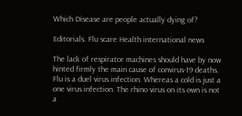Which Disease are people actually dying of?

Editorials. Flu scare Health international news

The lack of respirator machines should have by now hinted firmly the main cause of convirus-19 deaths. Flu is a duel virus infection. Whereas a cold is just a one virus infection. The rhino virus on its own is not a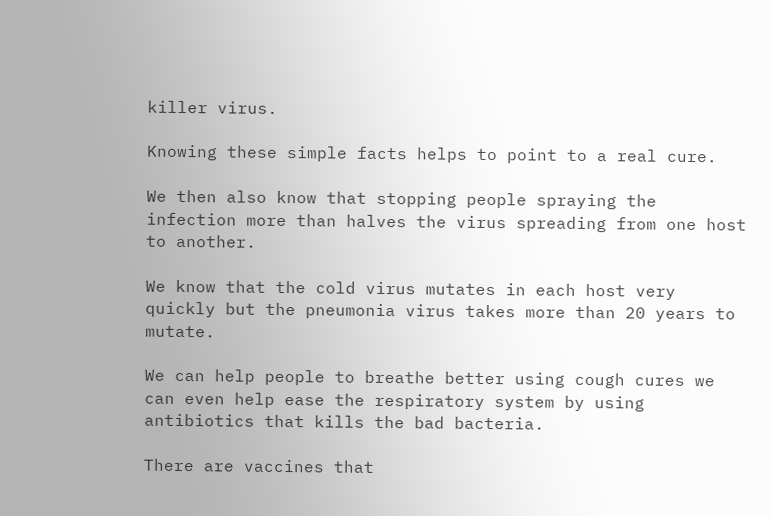killer virus.

Knowing these simple facts helps to point to a real cure.

We then also know that stopping people spraying the infection more than halves the virus spreading from one host to another.

We know that the cold virus mutates in each host very quickly but the pneumonia virus takes more than 20 years to mutate.

We can help people to breathe better using cough cures we can even help ease the respiratory system by using antibiotics that kills the bad bacteria.

There are vaccines that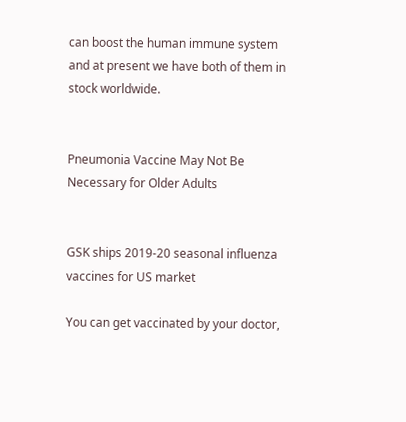can boost the human immune system and at present we have both of them in stock worldwide.


Pneumonia Vaccine May Not Be Necessary for Older Adults


GSK ships 2019-20 seasonal influenza vaccines for US market

You can get vaccinated by your doctor,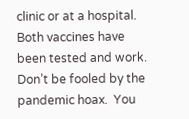clinic or at a hospital. Both vaccines have been tested and work. Don’t be fooled by the pandemic hoax.  You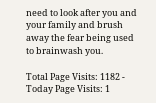need to look after you and your family and brush away the fear being used to brainwash you.

Total Page Visits: 1182 - Today Page Visits: 1